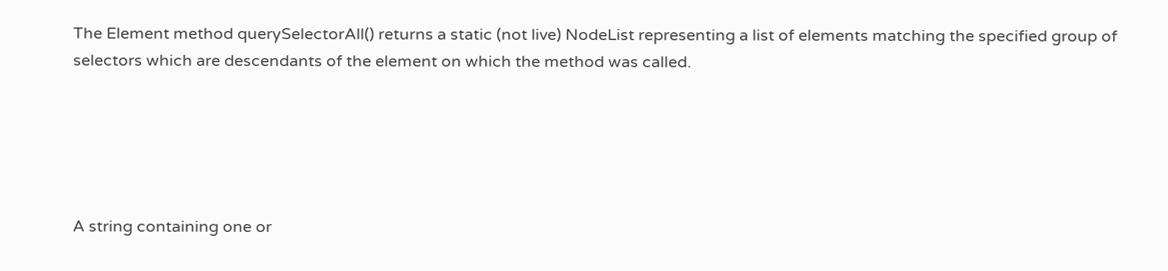The Element method querySelectorAll() returns a static (not live) NodeList representing a list of elements matching the specified group of selectors which are descendants of the element on which the method was called.





A string containing one or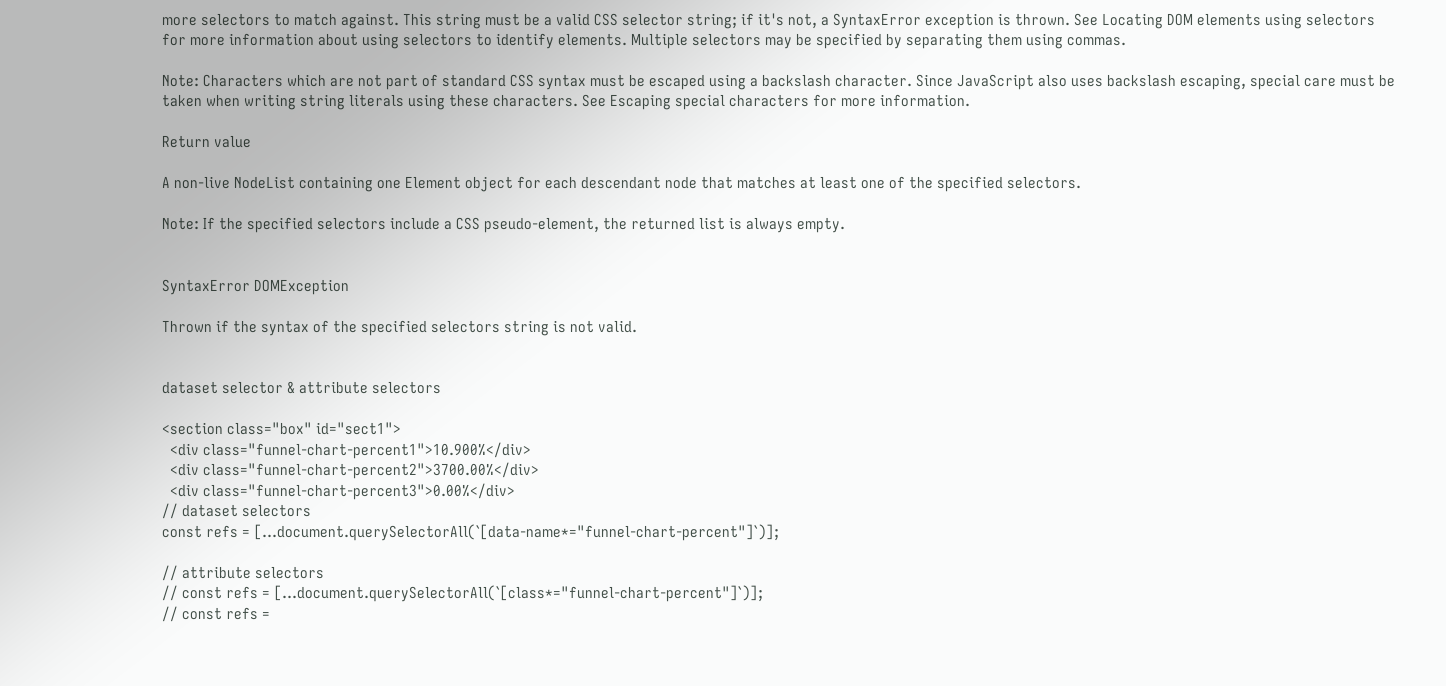more selectors to match against. This string must be a valid CSS selector string; if it's not, a SyntaxError exception is thrown. See Locating DOM elements using selectors for more information about using selectors to identify elements. Multiple selectors may be specified by separating them using commas.

Note: Characters which are not part of standard CSS syntax must be escaped using a backslash character. Since JavaScript also uses backslash escaping, special care must be taken when writing string literals using these characters. See Escaping special characters for more information.

Return value

A non-live NodeList containing one Element object for each descendant node that matches at least one of the specified selectors.

Note: If the specified selectors include a CSS pseudo-element, the returned list is always empty.


SyntaxError DOMException

Thrown if the syntax of the specified selectors string is not valid.


dataset selector & attribute selectors

<section class="box" id="sect1">
  <div class="funnel-chart-percent1">10.900%</div>
  <div class="funnel-chart-percent2">3700.00%</div>
  <div class="funnel-chart-percent3">0.00%</div>
// dataset selectors
const refs = [...document.querySelectorAll(`[data-name*="funnel-chart-percent"]`)];

// attribute selectors
// const refs = [...document.querySelectorAll(`[class*="funnel-chart-percent"]`)];
// const refs =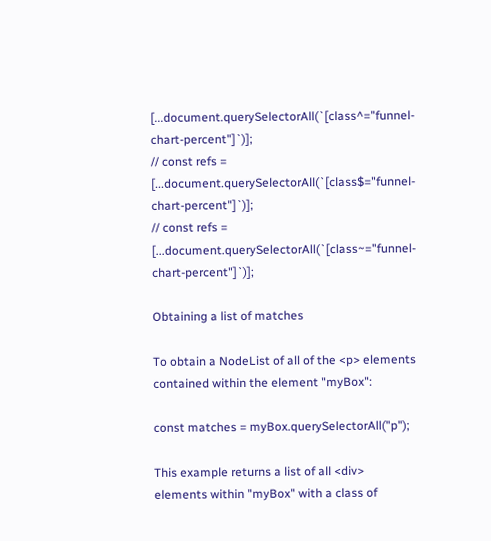[...document.querySelectorAll(`[class^="funnel-chart-percent"]`)];
// const refs = [...document.querySelectorAll(`[class$="funnel-chart-percent"]`)];
// const refs = [...document.querySelectorAll(`[class~="funnel-chart-percent"]`)];

Obtaining a list of matches

To obtain a NodeList of all of the <p> elements contained within the element "myBox":

const matches = myBox.querySelectorAll("p");

This example returns a list of all <div> elements within "myBox" with a class of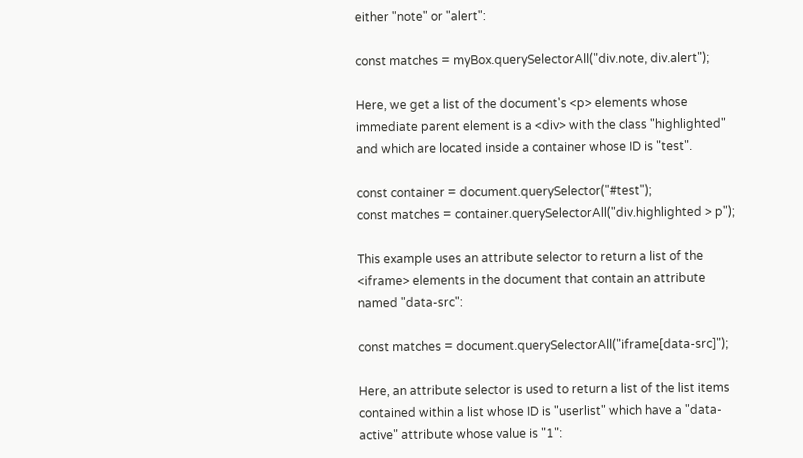either "note" or "alert":

const matches = myBox.querySelectorAll("div.note, div.alert");

Here, we get a list of the document's <p> elements whose immediate parent element is a <div> with the class "highlighted" and which are located inside a container whose ID is "test".

const container = document.querySelector("#test");
const matches = container.querySelectorAll("div.highlighted > p");

This example uses an attribute selector to return a list of the <iframe> elements in the document that contain an attribute named "data-src":

const matches = document.querySelectorAll("iframe[data-src]");

Here, an attribute selector is used to return a list of the list items contained within a list whose ID is "userlist" which have a "data-active" attribute whose value is "1":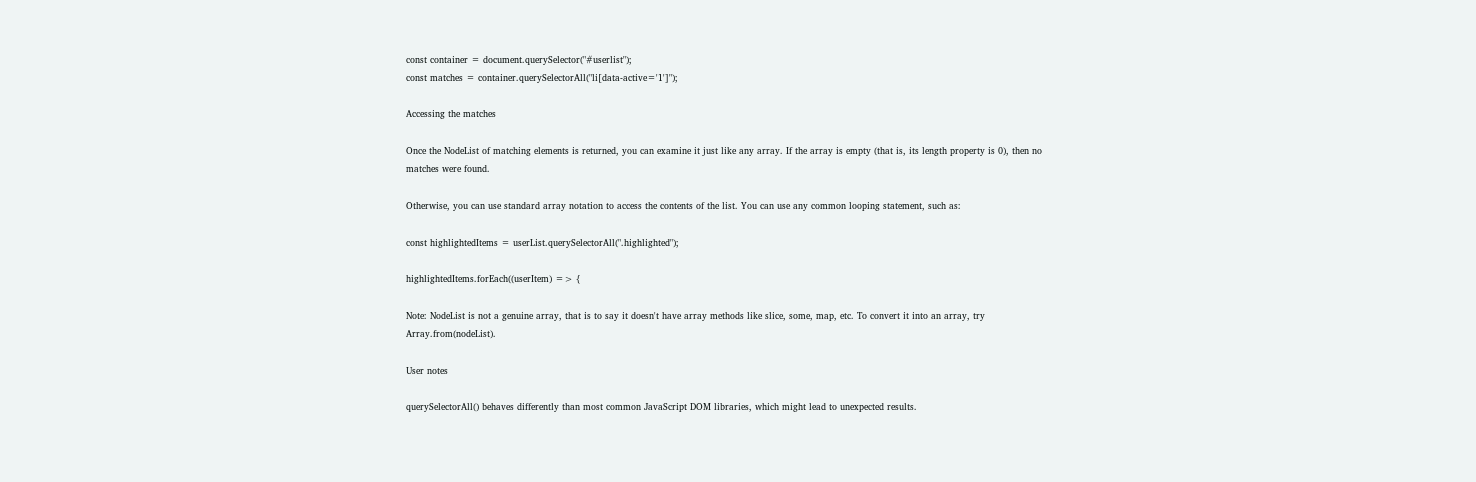const container = document.querySelector("#userlist");
const matches = container.querySelectorAll("li[data-active='1']");

Accessing the matches

Once the NodeList of matching elements is returned, you can examine it just like any array. If the array is empty (that is, its length property is 0), then no matches were found.

Otherwise, you can use standard array notation to access the contents of the list. You can use any common looping statement, such as:

const highlightedItems = userList.querySelectorAll(".highlighted");

highlightedItems.forEach((userItem) => {

Note: NodeList is not a genuine array, that is to say it doesn't have array methods like slice, some, map, etc. To convert it into an array, try Array.from(nodeList).

User notes

querySelectorAll() behaves differently than most common JavaScript DOM libraries, which might lead to unexpected results.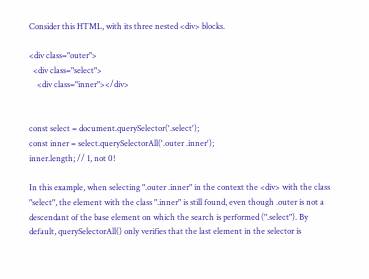Consider this HTML, with its three nested <div> blocks.

<div class="outer">
  <div class="select">
    <div class="inner"></div>


const select = document.querySelector('.select');
const inner = select.querySelectorAll('.outer .inner');
inner.length; // 1, not 0!

In this example, when selecting ".outer .inner" in the context the <div> with the class "select", the element with the class ".inner" is still found, even though .outer is not a descendant of the base element on which the search is performed (".select"). By default, querySelectorAll() only verifies that the last element in the selector is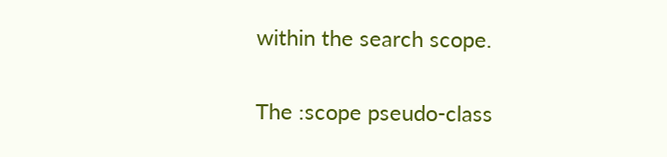within the search scope.

The :scope pseudo-class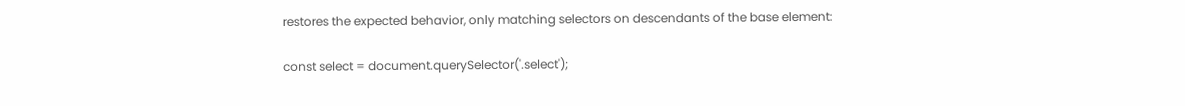restores the expected behavior, only matching selectors on descendants of the base element:

const select = document.querySelector('.select');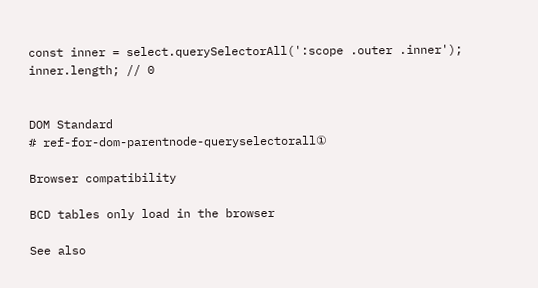const inner = select.querySelectorAll(':scope .outer .inner');
inner.length; // 0


DOM Standard
# ref-for-dom-parentnode-queryselectorall①

Browser compatibility

BCD tables only load in the browser

See also